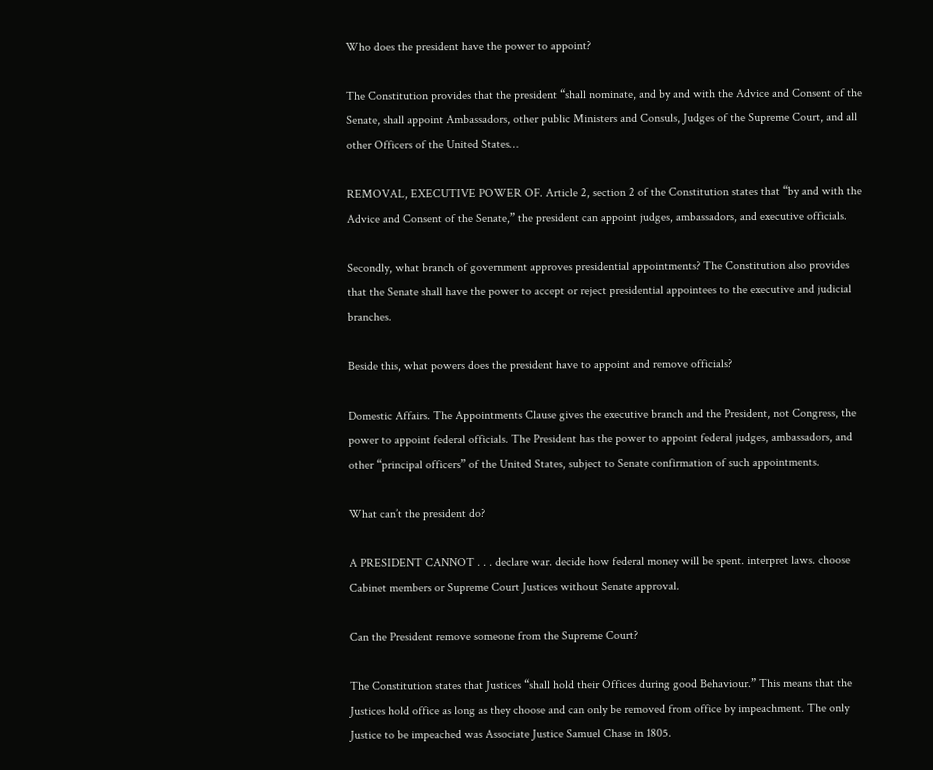Who does the president have the power to appoint?

The Constitution provides that the president “shall nominate, and by and with the Advice and Consent of the Senate, shall appoint Ambassadors, other public Ministers and Consuls, Judges of the Supreme Court, and all other Officers of the United States…

REMOVAL, EXECUTIVE POWER OF. Article 2, section 2 of the Constitution states that “by and with the Advice and Consent of the Senate,” the president can appoint judges, ambassadors, and executive officials.

Secondly, what branch of government approves presidential appointments? The Constitution also provides that the Senate shall have the power to accept or reject presidential appointees to the executive and judicial branches.

Beside this, what powers does the president have to appoint and remove officials?

Domestic Affairs. The Appointments Clause gives the executive branch and the President, not Congress, the power to appoint federal officials. The President has the power to appoint federal judges, ambassadors, and other “principal officers” of the United States, subject to Senate confirmation of such appointments.

What can’t the president do?

A PRESIDENT CANNOT . . . declare war. decide how federal money will be spent. interpret laws. choose Cabinet members or Supreme Court Justices without Senate approval.

Can the President remove someone from the Supreme Court?

The Constitution states that Justices “shall hold their Offices during good Behaviour.” This means that the Justices hold office as long as they choose and can only be removed from office by impeachment. The only Justice to be impeached was Associate Justice Samuel Chase in 1805.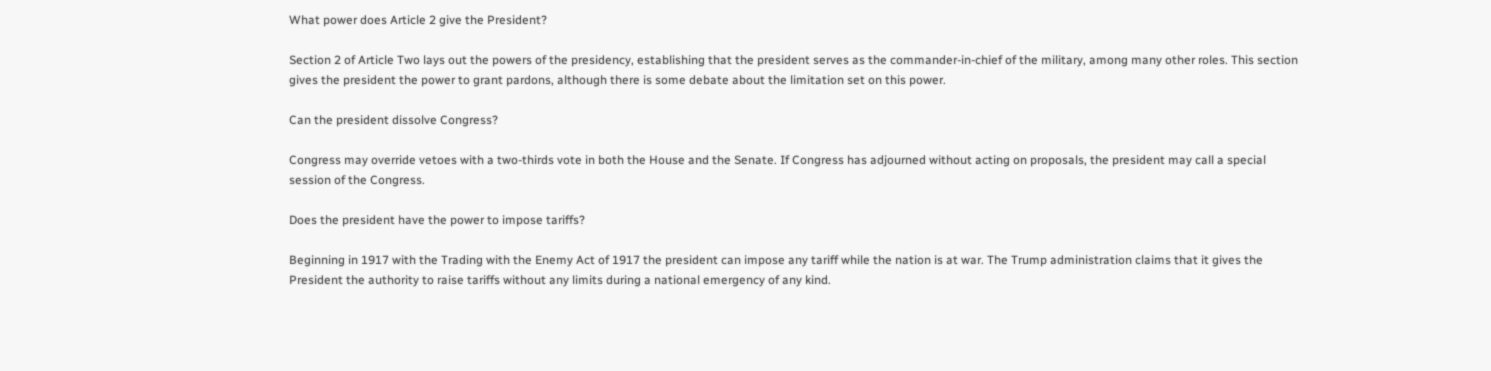What power does Article 2 give the President?

Section 2 of Article Two lays out the powers of the presidency, establishing that the president serves as the commander-in-chief of the military, among many other roles. This section gives the president the power to grant pardons, although there is some debate about the limitation set on this power.

Can the president dissolve Congress?

Congress may override vetoes with a two-thirds vote in both the House and the Senate. If Congress has adjourned without acting on proposals, the president may call a special session of the Congress.

Does the president have the power to impose tariffs?

Beginning in 1917 with the Trading with the Enemy Act of 1917 the president can impose any tariff while the nation is at war. The Trump administration claims that it gives the President the authority to raise tariffs without any limits during a national emergency of any kind.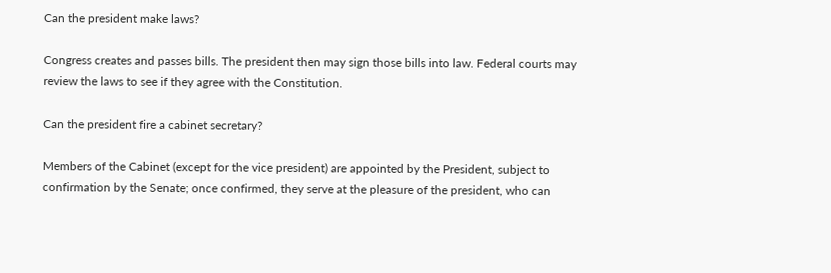Can the president make laws?

Congress creates and passes bills. The president then may sign those bills into law. Federal courts may review the laws to see if they agree with the Constitution.

Can the president fire a cabinet secretary?

Members of the Cabinet (except for the vice president) are appointed by the President, subject to confirmation by the Senate; once confirmed, they serve at the pleasure of the president, who can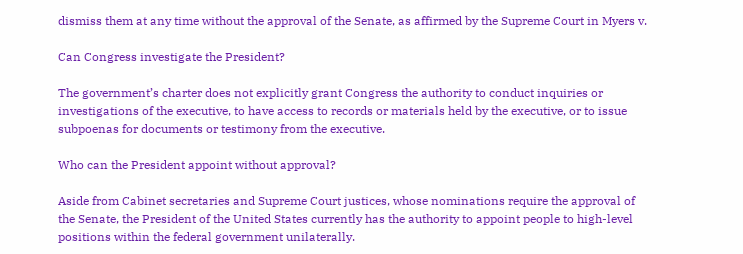dismiss them at any time without the approval of the Senate, as affirmed by the Supreme Court in Myers v.

Can Congress investigate the President?

The government’s charter does not explicitly grant Congress the authority to conduct inquiries or investigations of the executive, to have access to records or materials held by the executive, or to issue subpoenas for documents or testimony from the executive.

Who can the President appoint without approval?

Aside from Cabinet secretaries and Supreme Court justices, whose nominations require the approval of the Senate, the President of the United States currently has the authority to appoint people to high-level positions within the federal government unilaterally.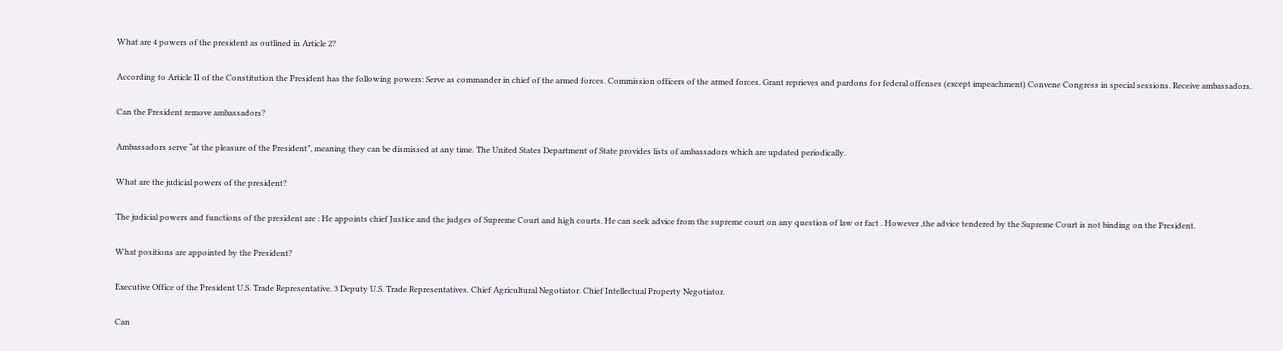What are 4 powers of the president as outlined in Article 2?

According to Article II of the Constitution the President has the following powers: Serve as commander in chief of the armed forces. Commission officers of the armed forces. Grant reprieves and pardons for federal offenses (except impeachment) Convene Congress in special sessions. Receive ambassadors.

Can the President remove ambassadors?

Ambassadors serve “at the pleasure of the President”, meaning they can be dismissed at any time. The United States Department of State provides lists of ambassadors which are updated periodically.

What are the judicial powers of the president?

The judicial powers and functions of the president are : He appoints chief Justice and the judges of Supreme Court and high courts. He can seek advice from the supreme court on any question of law or fact . However ,the advice tendered by the Supreme Court is not binding on the President.

What positions are appointed by the President?

Executive Office of the President U.S. Trade Representative. 3 Deputy U.S. Trade Representatives. Chief Agricultural Negotiator. Chief Intellectual Property Negotiator.

Can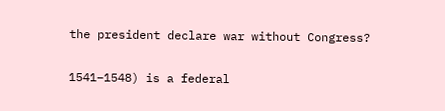the president declare war without Congress?

1541–1548) is a federal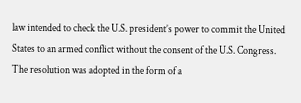law intended to check the U.S. president’s power to commit the United States to an armed conflict without the consent of the U.S. Congress. The resolution was adopted in the form of a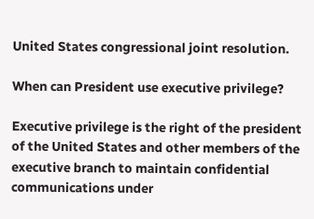United States congressional joint resolution.

When can President use executive privilege?

Executive privilege is the right of the president of the United States and other members of the executive branch to maintain confidential communications under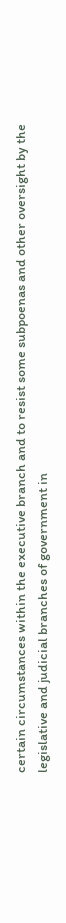certain circumstances within the executive branch and to resist some subpoenas and other oversight by the legislative and judicial branches of government in